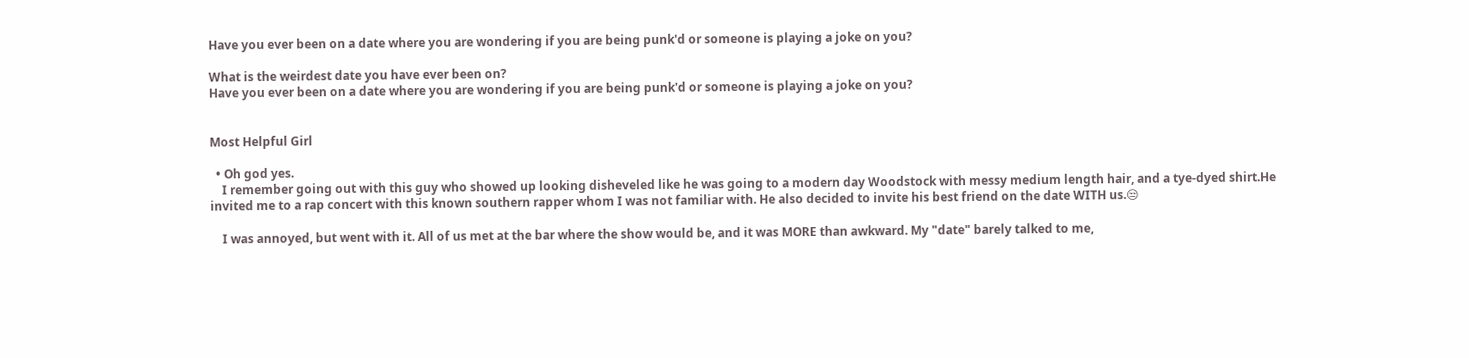Have you ever been on a date where you are wondering if you are being punk'd or someone is playing a joke on you?

What is the weirdest date you have ever been on?
Have you ever been on a date where you are wondering if you are being punk'd or someone is playing a joke on you?


Most Helpful Girl

  • Oh god yes.
    I remember going out with this guy who showed up looking disheveled like he was going to a modern day Woodstock with messy medium length hair, and a tye-dyed shirt.He invited me to a rap concert with this known southern rapper whom I was not familiar with. He also decided to invite his best friend on the date WITH us.😒

    I was annoyed, but went with it. All of us met at the bar where the show would be, and it was MORE than awkward. My "date" barely talked to me,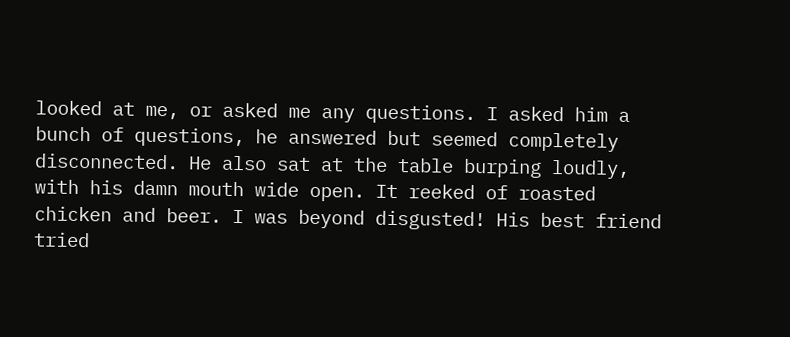looked at me, or asked me any questions. I asked him a bunch of questions, he answered but seemed completely disconnected. He also sat at the table burping loudly, with his damn mouth wide open. It reeked of roasted chicken and beer. I was beyond disgusted! His best friend tried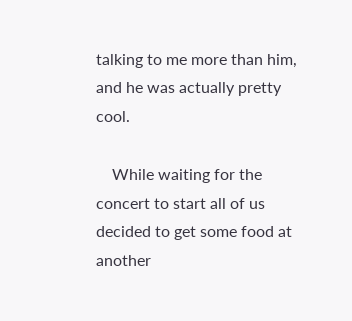talking to me more than him, and he was actually pretty cool.

    While waiting for the concert to start all of us decided to get some food at another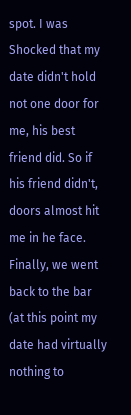spot. I was Shocked that my date didn't hold not one door for me, his best friend did. So if his friend didn't, doors almost hit me in he face. Finally, we went back to the bar (at this point my date had virtually nothing to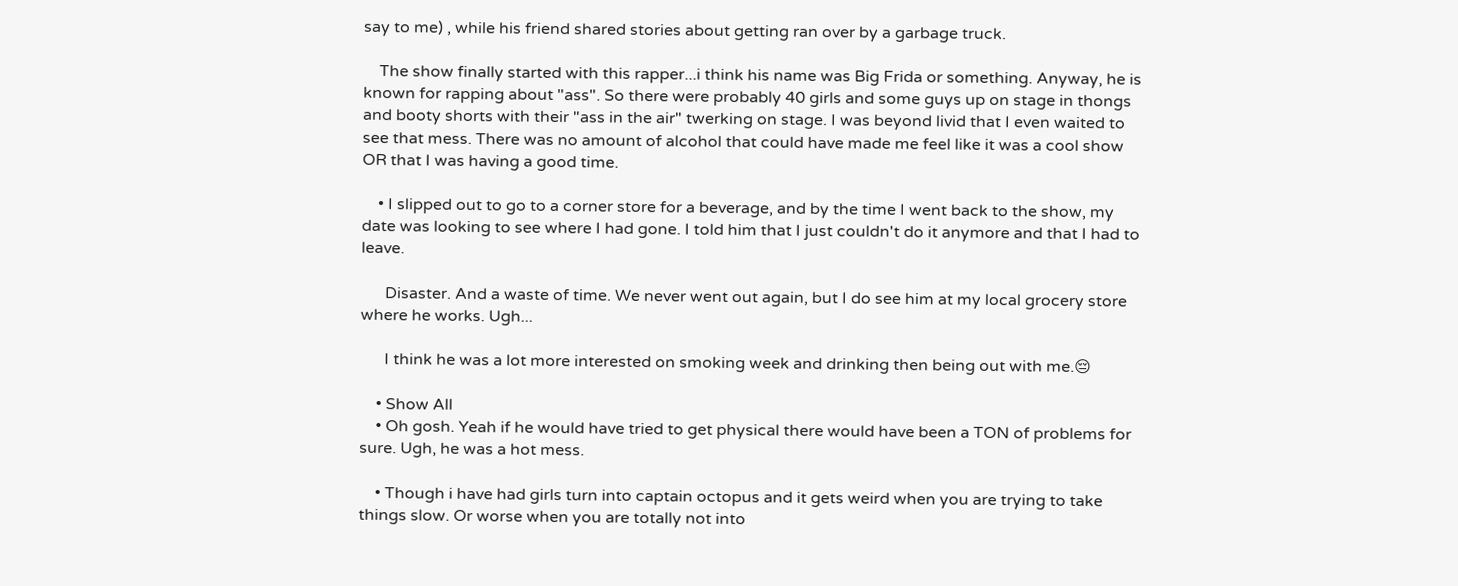say to me) , while his friend shared stories about getting ran over by a garbage truck.

    The show finally started with this rapper...i think his name was Big Frida or something. Anyway, he is known for rapping about "ass". So there were probably 40 girls and some guys up on stage in thongs and booty shorts with their "ass in the air" twerking on stage. I was beyond livid that I even waited to see that mess. There was no amount of alcohol that could have made me feel like it was a cool show OR that I was having a good time.

    • I slipped out to go to a corner store for a beverage, and by the time I went back to the show, my date was looking to see where I had gone. I told him that I just couldn't do it anymore and that I had to leave.

      Disaster. And a waste of time. We never went out again, but I do see him at my local grocery store where he works. Ugh...

      I think he was a lot more interested on smoking week and drinking then being out with me.😔

    • Show All
    • Oh gosh. Yeah if he would have tried to get physical there would have been a TON of problems for sure. Ugh, he was a hot mess.

    • Though i have had girls turn into captain octopus and it gets weird when you are trying to take things slow. Or worse when you are totally not into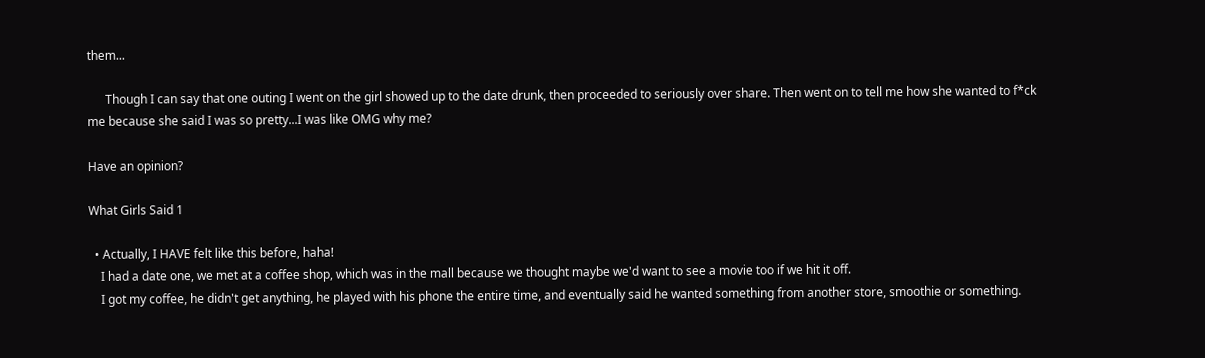them...

      Though I can say that one outing I went on the girl showed up to the date drunk, then proceeded to seriously over share. Then went on to tell me how she wanted to f*ck me because she said I was so pretty...I was like OMG why me?

Have an opinion?

What Girls Said 1

  • Actually, I HAVE felt like this before, haha!
    I had a date one, we met at a coffee shop, which was in the mall because we thought maybe we'd want to see a movie too if we hit it off.
    I got my coffee, he didn't get anything, he played with his phone the entire time, and eventually said he wanted something from another store, smoothie or something.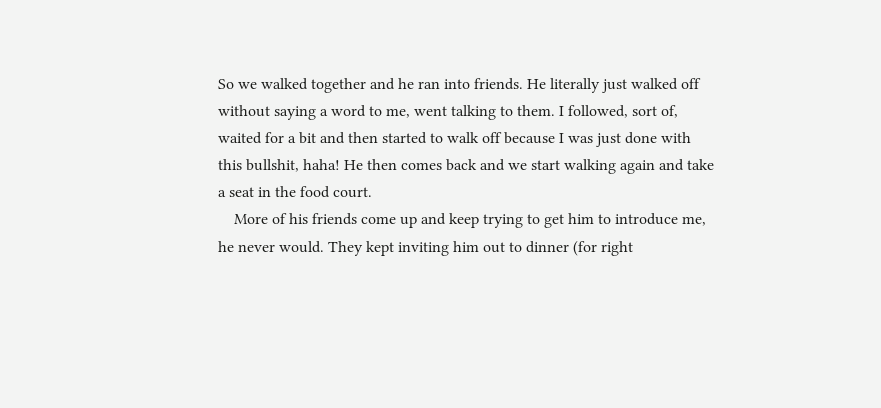So we walked together and he ran into friends. He literally just walked off without saying a word to me, went talking to them. I followed, sort of, waited for a bit and then started to walk off because I was just done with this bullshit, haha! He then comes back and we start walking again and take a seat in the food court.
    More of his friends come up and keep trying to get him to introduce me, he never would. They kept inviting him out to dinner (for right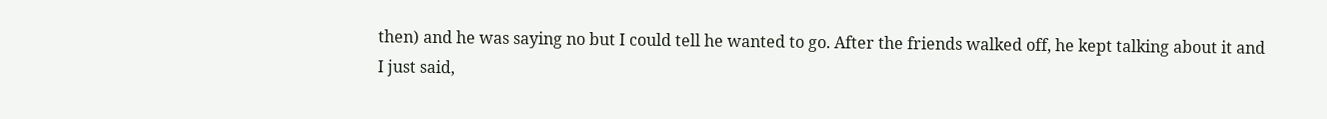then) and he was saying no but I could tell he wanted to go. After the friends walked off, he kept talking about it and I just said,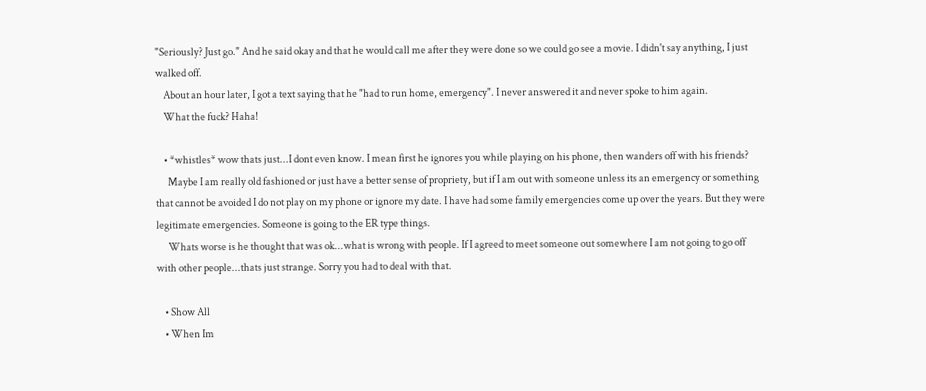"Seriously? Just go." And he said okay and that he would call me after they were done so we could go see a movie. I didn't say anything, I just walked off.
    About an hour later, I got a text saying that he "had to run home, emergency". I never answered it and never spoke to him again.
    What the fuck? Haha!

    • *whistles* wow thats just...I dont even know. I mean first he ignores you while playing on his phone, then wanders off with his friends?
      Maybe I am really old fashioned or just have a better sense of propriety, but if I am out with someone unless its an emergency or something that cannot be avoided I do not play on my phone or ignore my date. I have had some family emergencies come up over the years. But they were legitimate emergencies. Someone is going to the ER type things.
      Whats worse is he thought that was ok...what is wrong with people. If I agreed to meet someone out somewhere I am not going to go off with other people...thats just strange. Sorry you had to deal with that.

    • Show All
    • When Im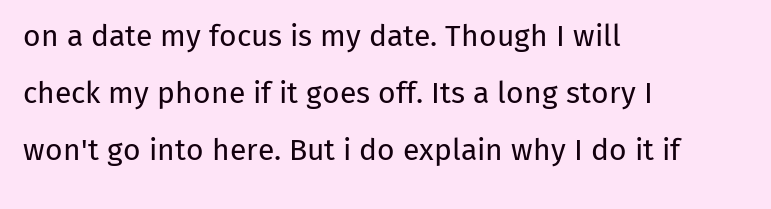on a date my focus is my date. Though I will check my phone if it goes off. Its a long story I won't go into here. But i do explain why I do it if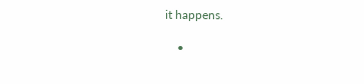it happens.

    •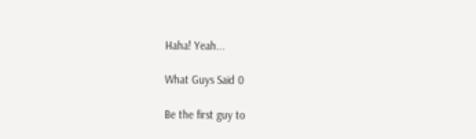Haha! Yeah...

What Guys Said 0

Be the first guy to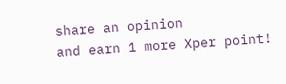share an opinion
and earn 1 more Xper point!